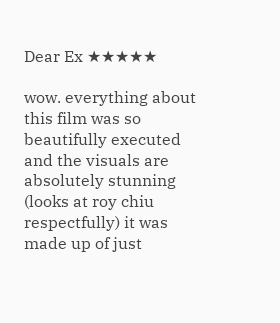Dear Ex ★★★★★

wow. everything about this film was so beautifully executed and the visuals are absolutely stunning (looks at roy chiu respectfully) it was made up of just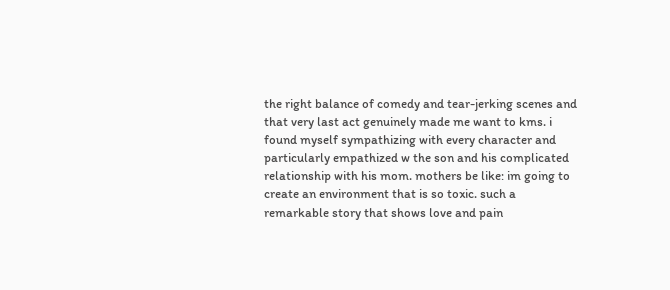the right balance of comedy and tear-jerking scenes and that very last act genuinely made me want to kms. i found myself sympathizing with every character and particularly empathized w the son and his complicated relationship with his mom. mothers be like: im going to create an environment that is so toxic. such a remarkable story that shows love and pain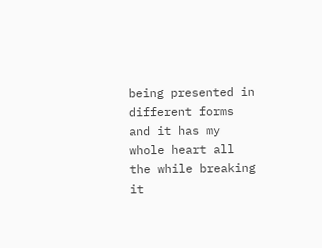being presented in different forms and it has my whole heart all the while breaking it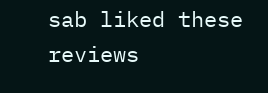sab liked these reviews